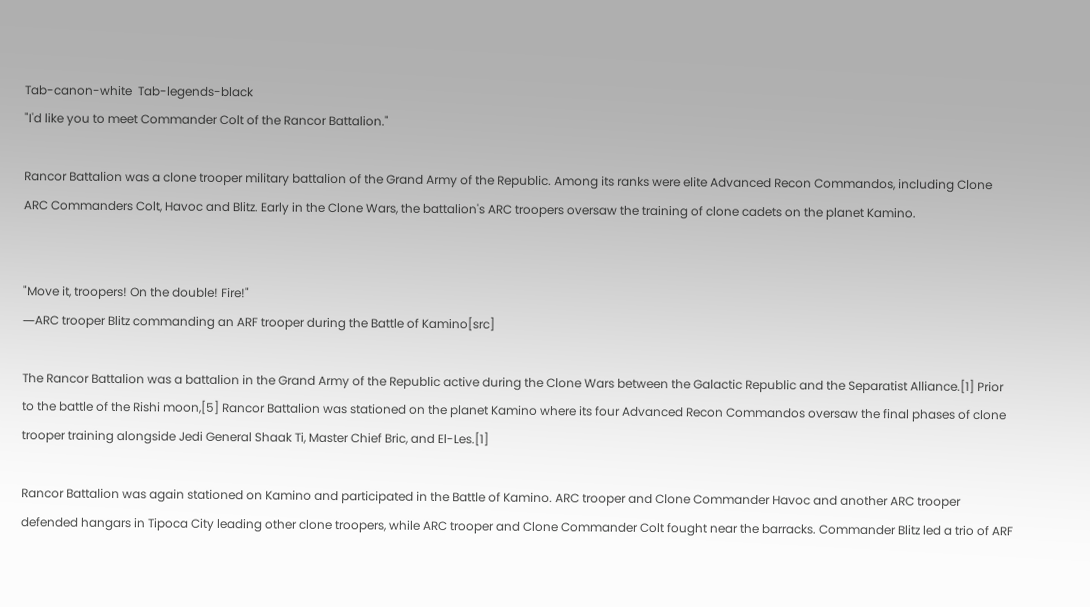Tab-canon-white  Tab-legends-black
"I'd like you to meet Commander Colt of the Rancor Battalion."

Rancor Battalion was a clone trooper military battalion of the Grand Army of the Republic. Among its ranks were elite Advanced Recon Commandos, including Clone ARC Commanders Colt, Havoc and Blitz. Early in the Clone Wars, the battalion's ARC troopers oversaw the training of clone cadets on the planet Kamino.


"Move it, troopers! On the double! Fire!"
―ARC trooper Blitz commanding an ARF trooper during the Battle of Kamino[src]

The Rancor Battalion was a battalion in the Grand Army of the Republic active during the Clone Wars between the Galactic Republic and the Separatist Alliance.[1] Prior to the battle of the Rishi moon,[5] Rancor Battalion was stationed on the planet Kamino where its four Advanced Recon Commandos oversaw the final phases of clone trooper training alongside Jedi General Shaak Ti, Master Chief Bric, and El-Les.[1]

Rancor Battalion was again stationed on Kamino and participated in the Battle of Kamino. ARC trooper and Clone Commander Havoc and another ARC trooper defended hangars in Tipoca City leading other clone troopers, while ARC trooper and Clone Commander Colt fought near the barracks. Commander Blitz led a trio of ARF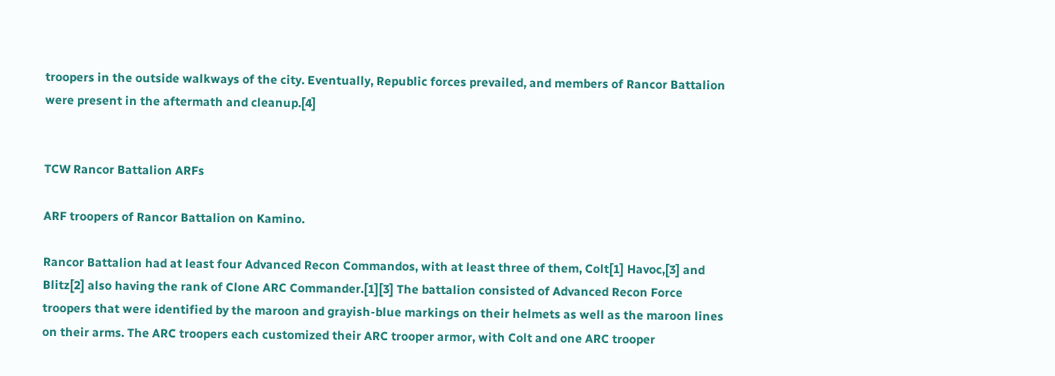troopers in the outside walkways of the city. Eventually, Republic forces prevailed, and members of Rancor Battalion were present in the aftermath and cleanup.[4]


TCW Rancor Battalion ARFs

ARF troopers of Rancor Battalion on Kamino.

Rancor Battalion had at least four Advanced Recon Commandos, with at least three of them, Colt[1] Havoc,[3] and Blitz[2] also having the rank of Clone ARC Commander.[1][3] The battalion consisted of Advanced Recon Force troopers that were identified by the maroon and grayish-blue markings on their helmets as well as the maroon lines on their arms. The ARC troopers each customized their ARC trooper armor, with Colt and one ARC trooper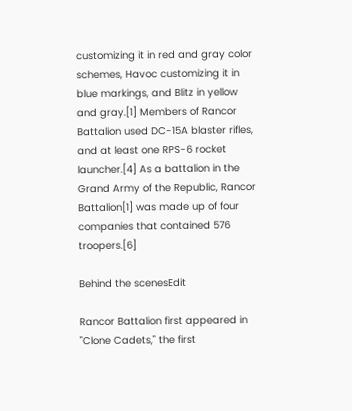customizing it in red and gray color schemes, Havoc customizing it in blue markings, and Blitz in yellow and gray.[1] Members of Rancor Battalion used DC-15A blaster rifles, and at least one RPS-6 rocket launcher.[4] As a battalion in the Grand Army of the Republic, Rancor Battalion[1] was made up of four companies that contained 576 troopers.[6]

Behind the scenesEdit

Rancor Battalion first appeared in "Clone Cadets," the first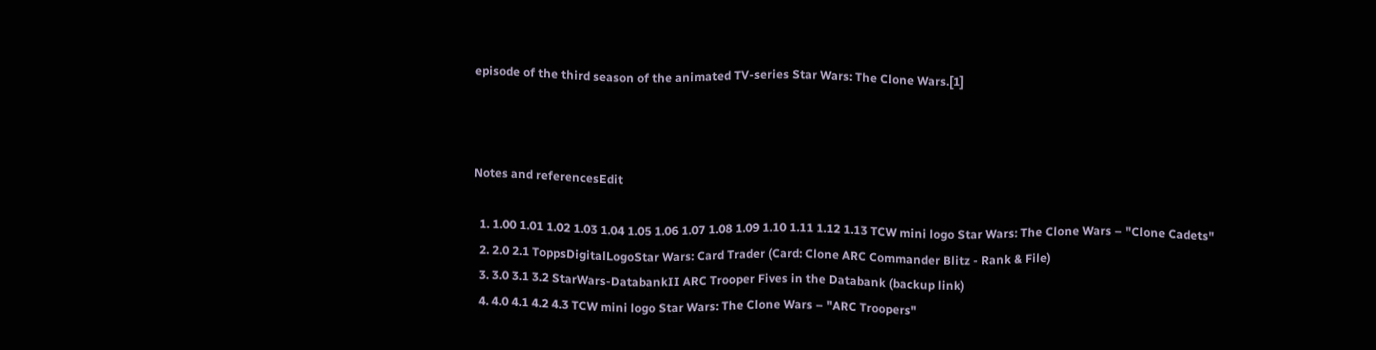episode of the third season of the animated TV-series Star Wars: The Clone Wars.[1]



Notes and referencesEdit

  1. 1.00 1.01 1.02 1.03 1.04 1.05 1.06 1.07 1.08 1.09 1.10 1.11 1.12 1.13 TCW mini logo Star Wars: The Clone Wars – "Clone Cadets"
  2. 2.0 2.1 ToppsDigitalLogoStar Wars: Card Trader (Card: Clone ARC Commander Blitz - Rank & File)
  3. 3.0 3.1 3.2 StarWars-DatabankII ARC Trooper Fives in the Databank (backup link)
  4. 4.0 4.1 4.2 4.3 TCW mini logo Star Wars: The Clone Wars – "ARC Troopers"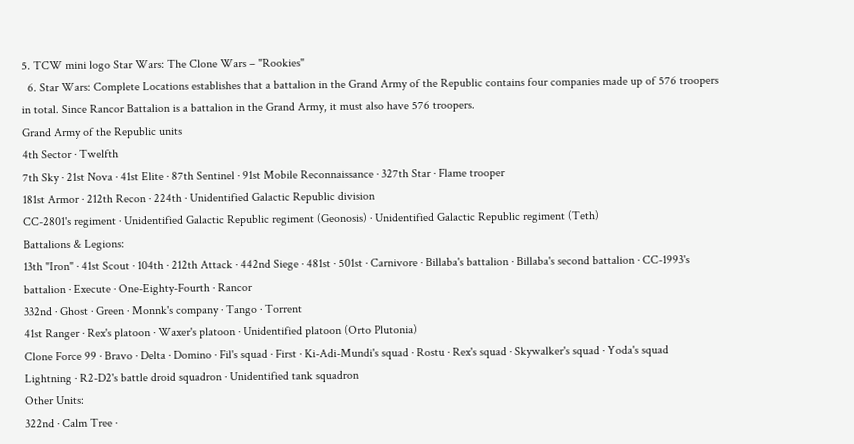5. TCW mini logo Star Wars: The Clone Wars – "Rookies"
  6. Star Wars: Complete Locations establishes that a battalion in the Grand Army of the Republic contains four companies made up of 576 troopers in total. Since Rancor Battalion is a battalion in the Grand Army, it must also have 576 troopers.
Grand Army of the Republic units
4th Sector · Twelfth
7th Sky · 21st Nova · 41st Elite · 87th Sentinel · 91st Mobile Reconnaissance · 327th Star · Flame trooper
181st Armor · 212th Recon · 224th · Unidentified Galactic Republic division
CC-2801's regiment · Unidentified Galactic Republic regiment (Geonosis) · Unidentified Galactic Republic regiment (Teth)
Battalions & Legions:
13th "Iron" · 41st Scout · 104th · 212th Attack · 442nd Siege · 481st · 501st · Carnivore · Billaba's battalion · Billaba's second battalion · CC-1993's battalion · Execute · One-Eighty-Fourth · Rancor
332nd · Ghost · Green · Monnk's company · Tango · Torrent
41st Ranger · Rex's platoon · Waxer's platoon · Unidentified platoon (Orto Plutonia)
Clone Force 99 · Bravo · Delta · Domino · Fil's squad · First · Ki-Adi-Mundi's squad · Rostu · Rex's squad · Skywalker's squad · Yoda's squad
Lightning · R2-D2's battle droid squadron · Unidentified tank squadron
Other Units:
322nd · Calm Tree ·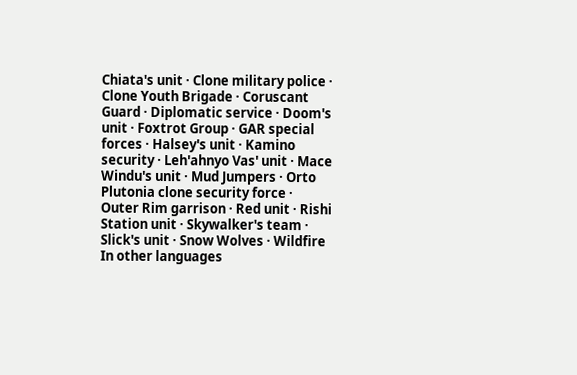Chiata's unit · Clone military police · Clone Youth Brigade · Coruscant Guard · Diplomatic service · Doom's unit · Foxtrot Group · GAR special forces · Halsey's unit · Kamino security · Leh'ahnyo Vas' unit · Mace Windu's unit · Mud Jumpers · Orto Plutonia clone security force · Outer Rim garrison · Red unit · Rishi Station unit · Skywalker's team · Slick's unit · Snow Wolves · Wildfire
In other languages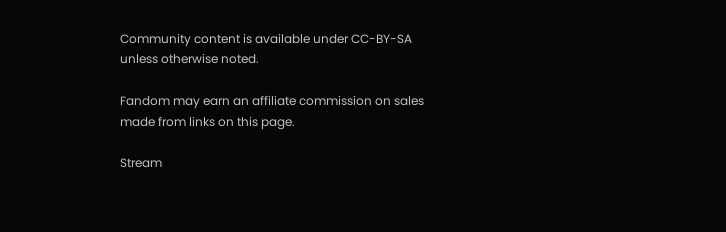Community content is available under CC-BY-SA unless otherwise noted.

Fandom may earn an affiliate commission on sales made from links on this page.

Stream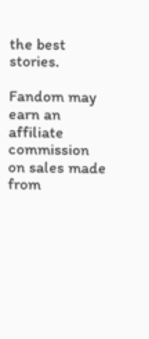the best stories.

Fandom may earn an affiliate commission on sales made from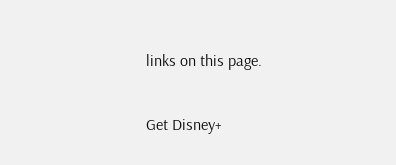links on this page.

Get Disney+